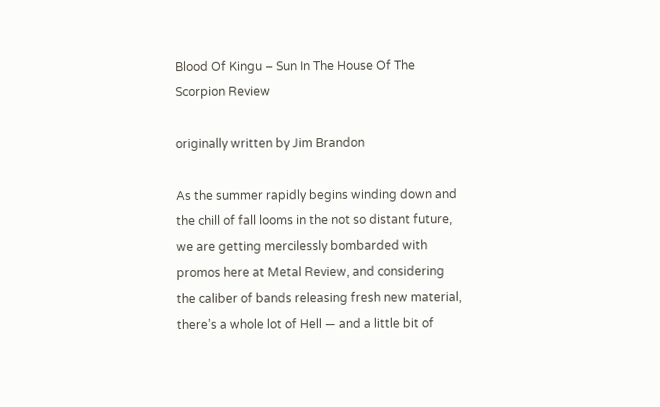Blood Of Kingu – Sun In The House Of The Scorpion Review

originally written by Jim Brandon

As the summer rapidly begins winding down and the chill of fall looms in the not so distant future, we are getting mercilessly bombarded with promos here at Metal Review, and considering the caliber of bands releasing fresh new material, there’s a whole lot of Hell — and a little bit of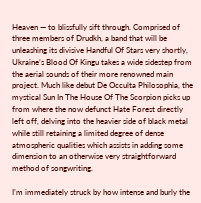Heaven — to blissfully sift through. Comprised of three members of Drudkh, a band that will be unleashing its divisive Handful Of Stars very shortly, Ukraine’s Blood Of Kingu takes a wide sidestep from the aerial sounds of their more renowned main project. Much like debut De Occulta Philosophia, the mystical Sun In The House Of The Scorpion picks up from where the now defunct Hate Forest directly left off, delving into the heavier side of black metal while still retaining a limited degree of dense atmospheric qualities which assists in adding some dimension to an otherwise very straightforward method of songwriting.

I’m immediately struck by how intense and burly the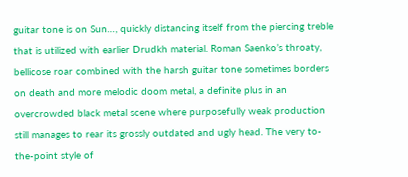guitar tone is on Sun…, quickly distancing itself from the piercing treble that is utilized with earlier Drudkh material. Roman Saenko’s throaty, bellicose roar combined with the harsh guitar tone sometimes borders on death and more melodic doom metal, a definite plus in an overcrowded black metal scene where purposefully weak production still manages to rear its grossly outdated and ugly head. The very to-the-point style of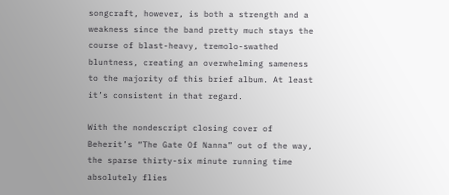songcraft, however, is both a strength and a weakness since the band pretty much stays the course of blast-heavy, tremolo-swathed bluntness, creating an overwhelming sameness to the majority of this brief album. At least it’s consistent in that regard.

With the nondescript closing cover of Beherit’s “The Gate Of Nanna” out of the way, the sparse thirty-six minute running time absolutely flies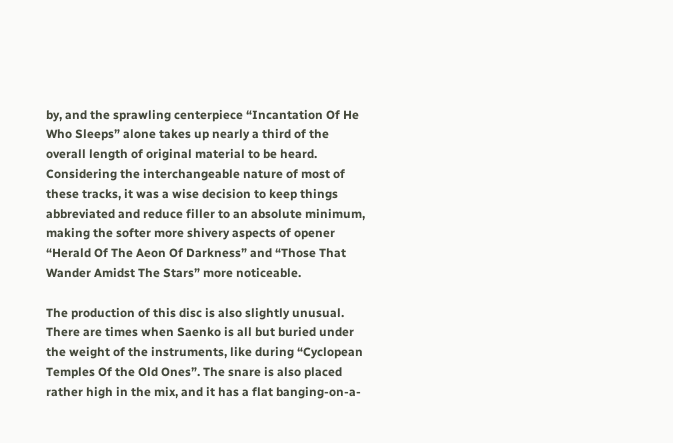by, and the sprawling centerpiece “Incantation Of He Who Sleeps” alone takes up nearly a third of the overall length of original material to be heard. Considering the interchangeable nature of most of these tracks, it was a wise decision to keep things abbreviated and reduce filler to an absolute minimum, making the softer more shivery aspects of opener “Herald Of The Aeon Of Darkness” and “Those That Wander Amidst The Stars” more noticeable.

The production of this disc is also slightly unusual. There are times when Saenko is all but buried under the weight of the instruments, like during “Cyclopean Temples Of the Old Ones”. The snare is also placed rather high in the mix, and it has a flat banging-on-a-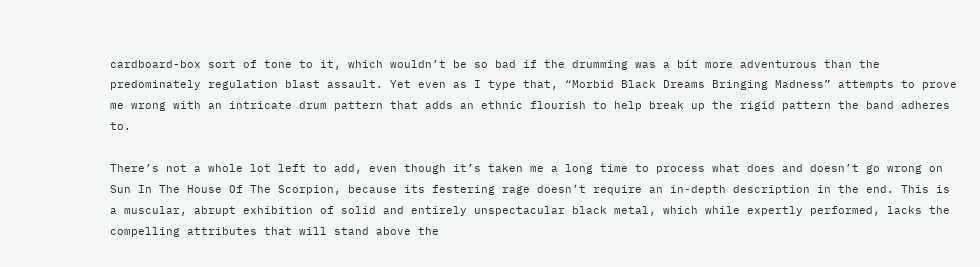cardboard-box sort of tone to it, which wouldn’t be so bad if the drumming was a bit more adventurous than the predominately regulation blast assault. Yet even as I type that, “Morbid Black Dreams Bringing Madness” attempts to prove me wrong with an intricate drum pattern that adds an ethnic flourish to help break up the rigid pattern the band adheres to.

There’s not a whole lot left to add, even though it’s taken me a long time to process what does and doesn’t go wrong on Sun In The House Of The Scorpion, because its festering rage doesn’t require an in-depth description in the end. This is a muscular, abrupt exhibition of solid and entirely unspectacular black metal, which while expertly performed, lacks the compelling attributes that will stand above the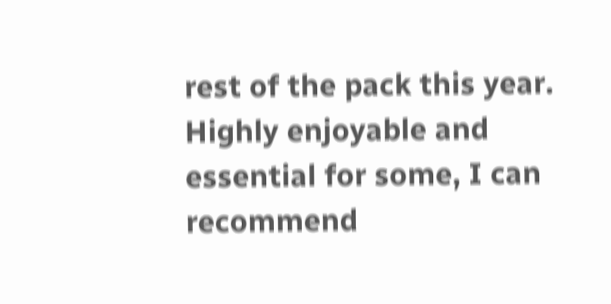rest of the pack this year. Highly enjoyable and essential for some, I can recommend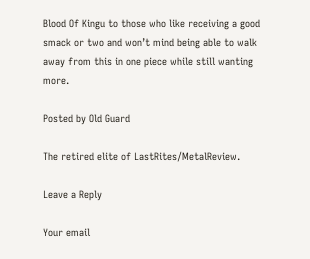Blood Of Kingu to those who like receiving a good smack or two and won’t mind being able to walk away from this in one piece while still wanting more.

Posted by Old Guard

The retired elite of LastRites/MetalReview.

Leave a Reply

Your email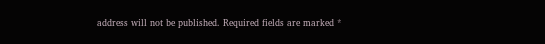address will not be published. Required fields are marked *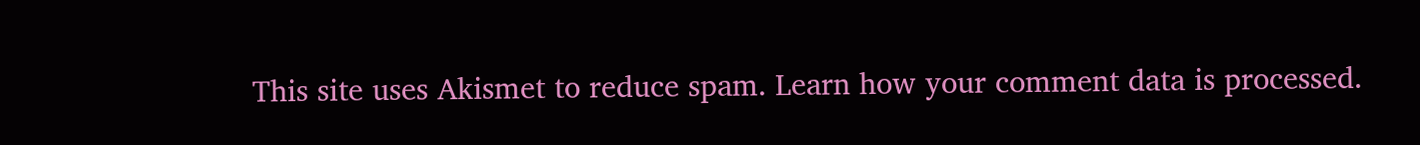This site uses Akismet to reduce spam. Learn how your comment data is processed.